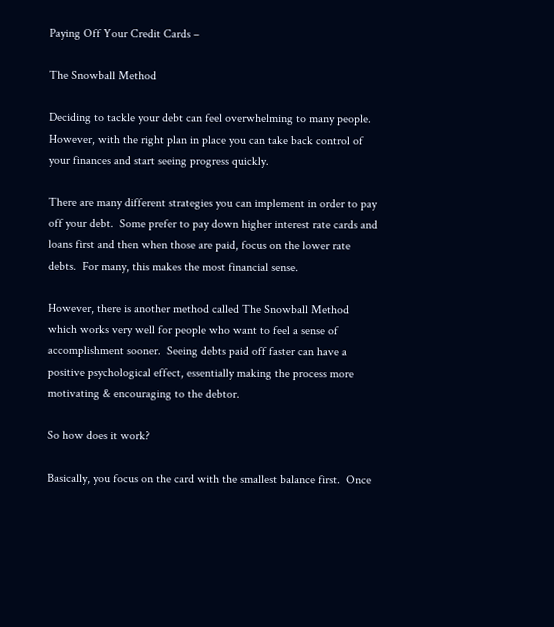Paying Off Your Credit Cards –

The Snowball Method

Deciding to tackle your debt can feel overwhelming to many people.  However, with the right plan in place you can take back control of your finances and start seeing progress quickly.

There are many different strategies you can implement in order to pay off your debt.  Some prefer to pay down higher interest rate cards and loans first and then when those are paid, focus on the lower rate debts.  For many, this makes the most financial sense.

However, there is another method called The Snowball Method which works very well for people who want to feel a sense of accomplishment sooner.  Seeing debts paid off faster can have a positive psychological effect, essentially making the process more motivating & encouraging to the debtor.

So how does it work?

Basically, you focus on the card with the smallest balance first.  Once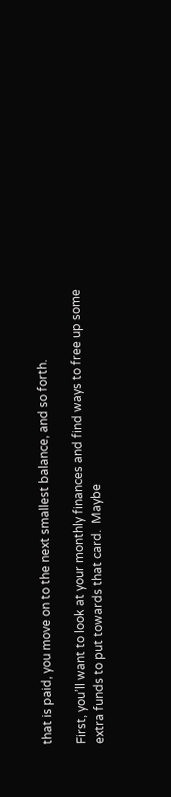that is paid, you move on to the next smallest balance, and so forth.

First, you’ll want to look at your monthly finances and find ways to free up some extra funds to put towards that card.  Maybe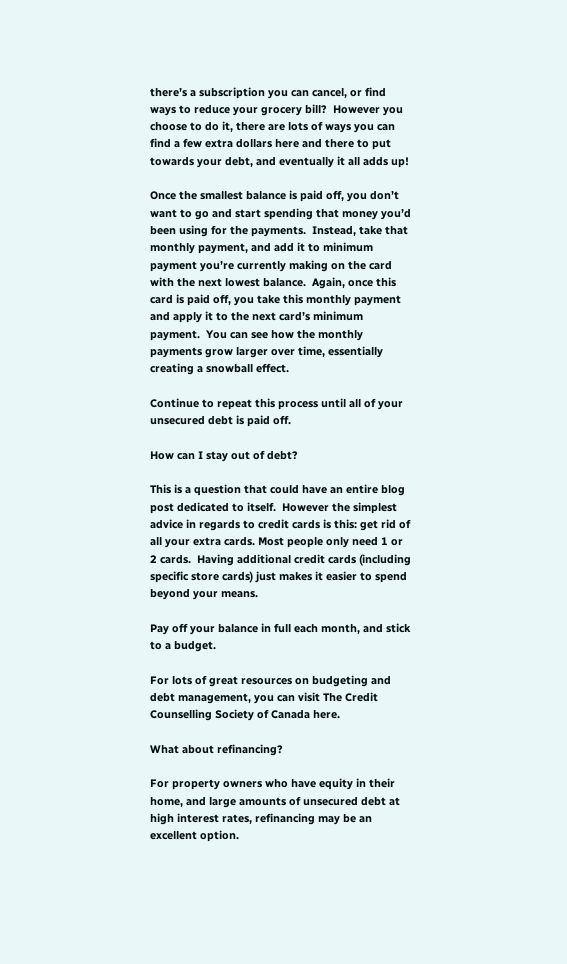there’s a subscription you can cancel, or find ways to reduce your grocery bill?  However you choose to do it, there are lots of ways you can find a few extra dollars here and there to put towards your debt, and eventually it all adds up!

Once the smallest balance is paid off, you don’t want to go and start spending that money you’d been using for the payments.  Instead, take that monthly payment, and add it to minimum payment you’re currently making on the card with the next lowest balance.  Again, once this card is paid off, you take this monthly payment and apply it to the next card’s minimum payment.  You can see how the monthly payments grow larger over time, essentially creating a snowball effect.

Continue to repeat this process until all of your unsecured debt is paid off.

How can I stay out of debt?

This is a question that could have an entire blog post dedicated to itself.  However the simplest advice in regards to credit cards is this: get rid of all your extra cards. Most people only need 1 or 2 cards.  Having additional credit cards (including specific store cards) just makes it easier to spend beyond your means.

Pay off your balance in full each month, and stick to a budget.

For lots of great resources on budgeting and debt management, you can visit The Credit Counselling Society of Canada here.

What about refinancing?

For property owners who have equity in their home, and large amounts of unsecured debt at high interest rates, refinancing may be an excellent option.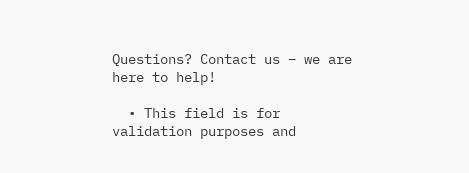Questions? Contact us – we are here to help!

  • This field is for validation purposes and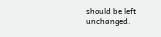should be left unchanged.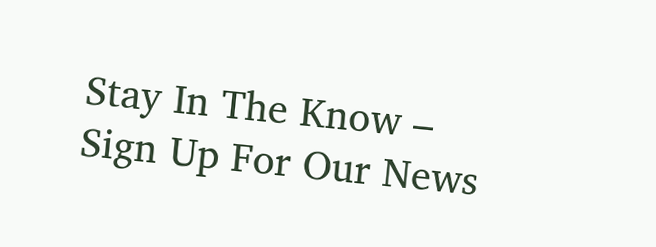Stay In The Know – Sign Up For Our News